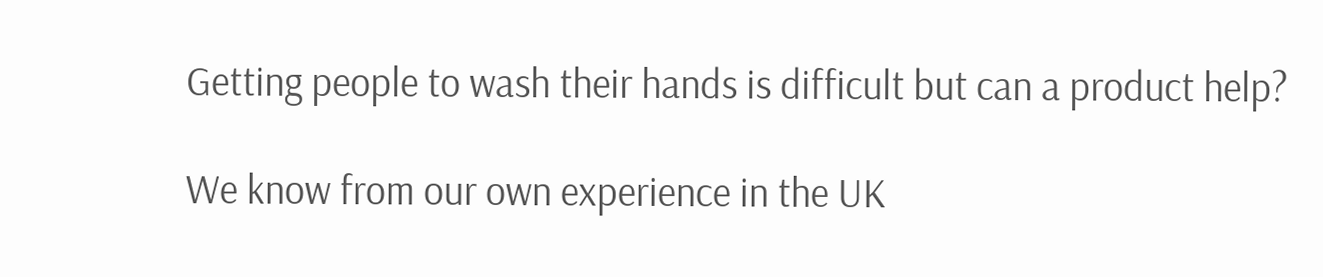Getting people to wash their hands is difficult but can a product help?

We know from our own experience in the UK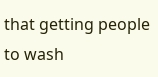that getting people to wash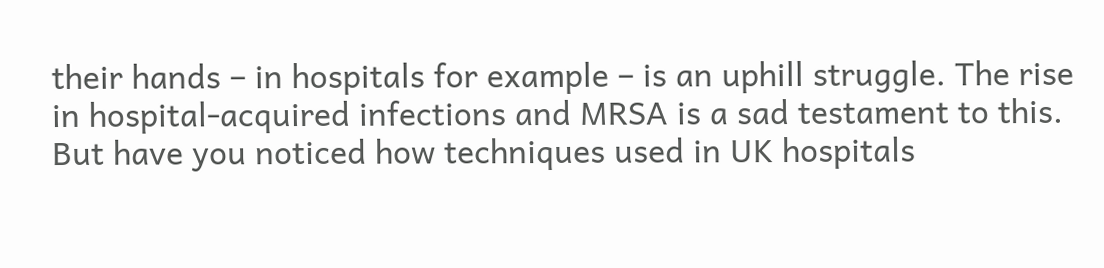their hands – in hospitals for example – is an uphill struggle. The rise in hospital-acquired infections and MRSA is a sad testament to this. But have you noticed how techniques used in UK hospitals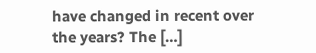have changed in recent over the years? The […]